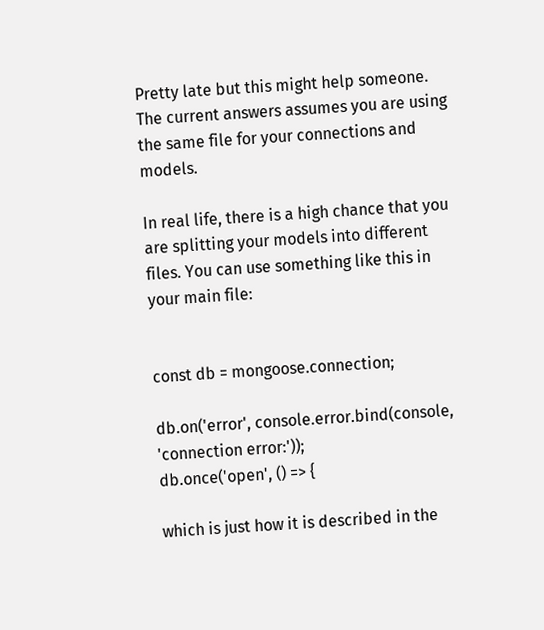Pretty late but this might help someone. The current answers assumes you are using the same file for your connections and models.

In real life, there is a high chance that you are splitting your models into different files. You can use something like this in your main file:


const db = mongoose.connection;

db.on('error', console.error.bind(console, 'connection error:'));
db.once('open', () => {

which is just how it is described in the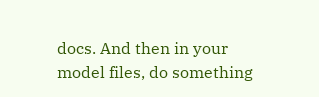docs. And then in your model files, do something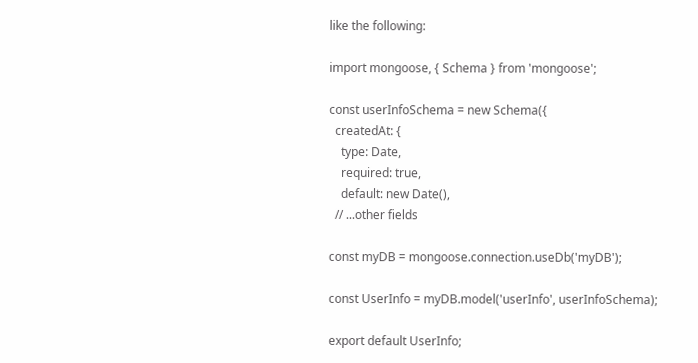like the following:

import mongoose, { Schema } from 'mongoose';

const userInfoSchema = new Schema({
  createdAt: {
    type: Date,
    required: true,
    default: new Date(),
  // ...other fields

const myDB = mongoose.connection.useDb('myDB');

const UserInfo = myDB.model('userInfo', userInfoSchema);

export default UserInfo;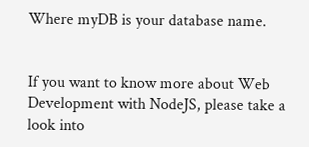Where myDB is your database name.


If you want to know more about Web Development with NodeJS, please take a look into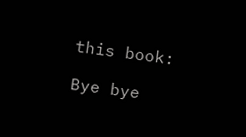this book:

Bye bye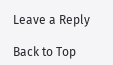Leave a Reply

Back to Top